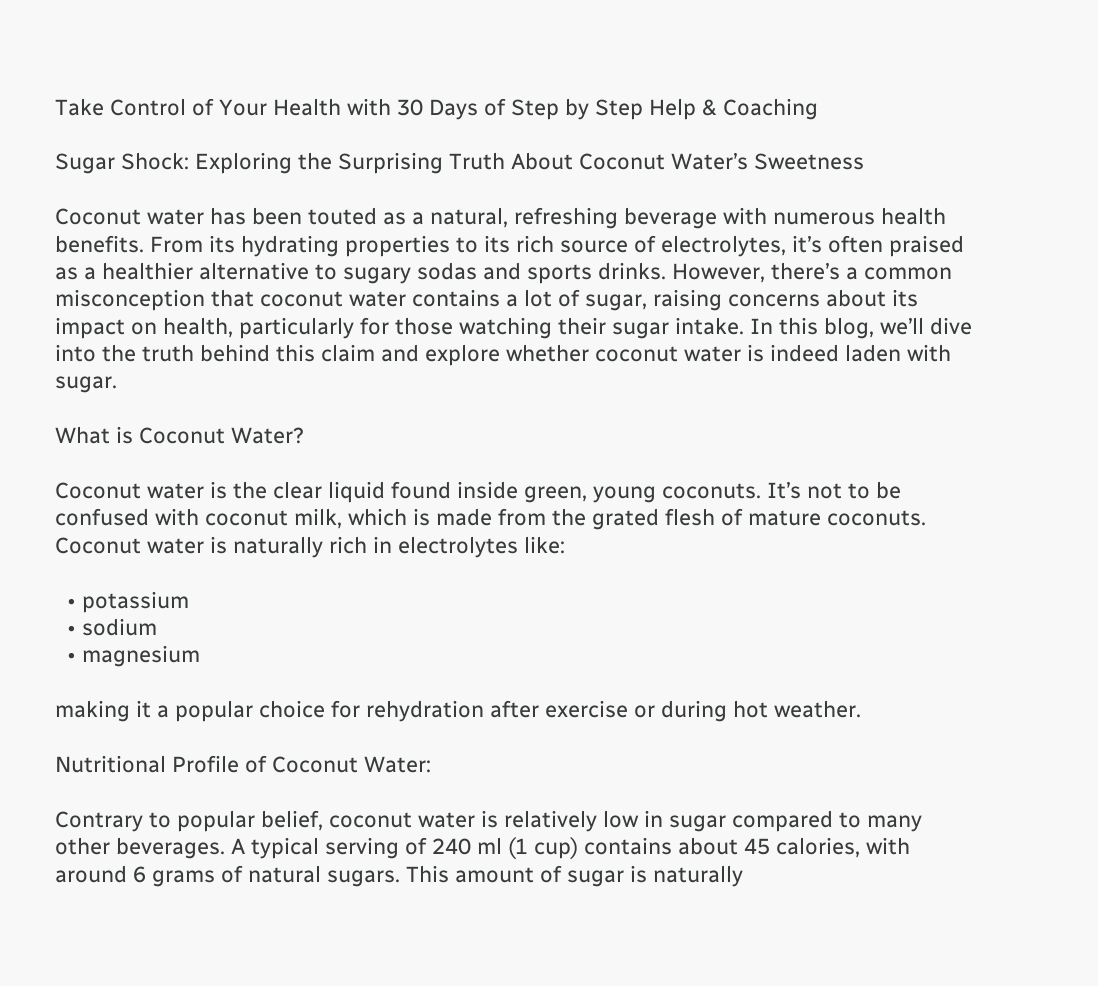Take Control of Your Health with 30 Days of Step by Step Help & Coaching

Sugar Shock: Exploring the Surprising Truth About Coconut Water’s Sweetness

Coconut water has been touted as a natural, refreshing beverage with numerous health benefits. From its hydrating properties to its rich source of electrolytes, it’s often praised as a healthier alternative to sugary sodas and sports drinks. However, there’s a common misconception that coconut water contains a lot of sugar, raising concerns about its impact on health, particularly for those watching their sugar intake. In this blog, we’ll dive into the truth behind this claim and explore whether coconut water is indeed laden with sugar.

What is Coconut Water?

Coconut water is the clear liquid found inside green, young coconuts. It’s not to be confused with coconut milk, which is made from the grated flesh of mature coconuts. Coconut water is naturally rich in electrolytes like:

  • potassium
  • sodium
  • magnesium

making it a popular choice for rehydration after exercise or during hot weather.

Nutritional Profile of Coconut Water:

Contrary to popular belief, coconut water is relatively low in sugar compared to many other beverages. A typical serving of 240 ml (1 cup) contains about 45 calories, with around 6 grams of natural sugars. This amount of sugar is naturally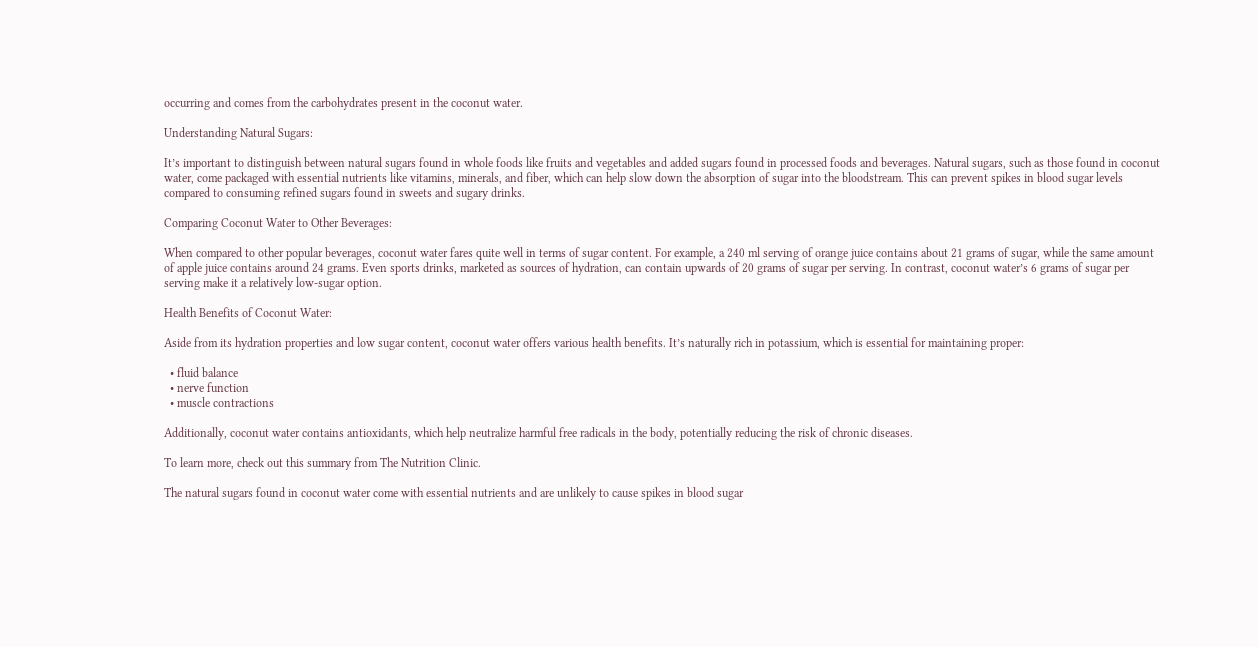occurring and comes from the carbohydrates present in the coconut water.

Understanding Natural Sugars:

It’s important to distinguish between natural sugars found in whole foods like fruits and vegetables and added sugars found in processed foods and beverages. Natural sugars, such as those found in coconut water, come packaged with essential nutrients like vitamins, minerals, and fiber, which can help slow down the absorption of sugar into the bloodstream. This can prevent spikes in blood sugar levels compared to consuming refined sugars found in sweets and sugary drinks.

Comparing Coconut Water to Other Beverages:

When compared to other popular beverages, coconut water fares quite well in terms of sugar content. For example, a 240 ml serving of orange juice contains about 21 grams of sugar, while the same amount of apple juice contains around 24 grams. Even sports drinks, marketed as sources of hydration, can contain upwards of 20 grams of sugar per serving. In contrast, coconut water’s 6 grams of sugar per serving make it a relatively low-sugar option.

Health Benefits of Coconut Water:

Aside from its hydration properties and low sugar content, coconut water offers various health benefits. It’s naturally rich in potassium, which is essential for maintaining proper:

  • fluid balance
  • nerve function
  • muscle contractions

Additionally, coconut water contains antioxidants, which help neutralize harmful free radicals in the body, potentially reducing the risk of chronic diseases.

To learn more, check out this summary from The Nutrition Clinic.

The natural sugars found in coconut water come with essential nutrients and are unlikely to cause spikes in blood sugar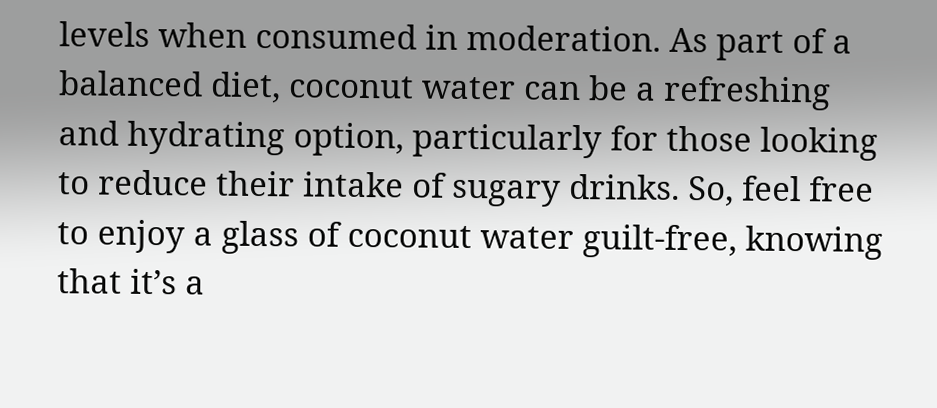levels when consumed in moderation. As part of a balanced diet, coconut water can be a refreshing and hydrating option, particularly for those looking to reduce their intake of sugary drinks. So, feel free to enjoy a glass of coconut water guilt-free, knowing that it’s a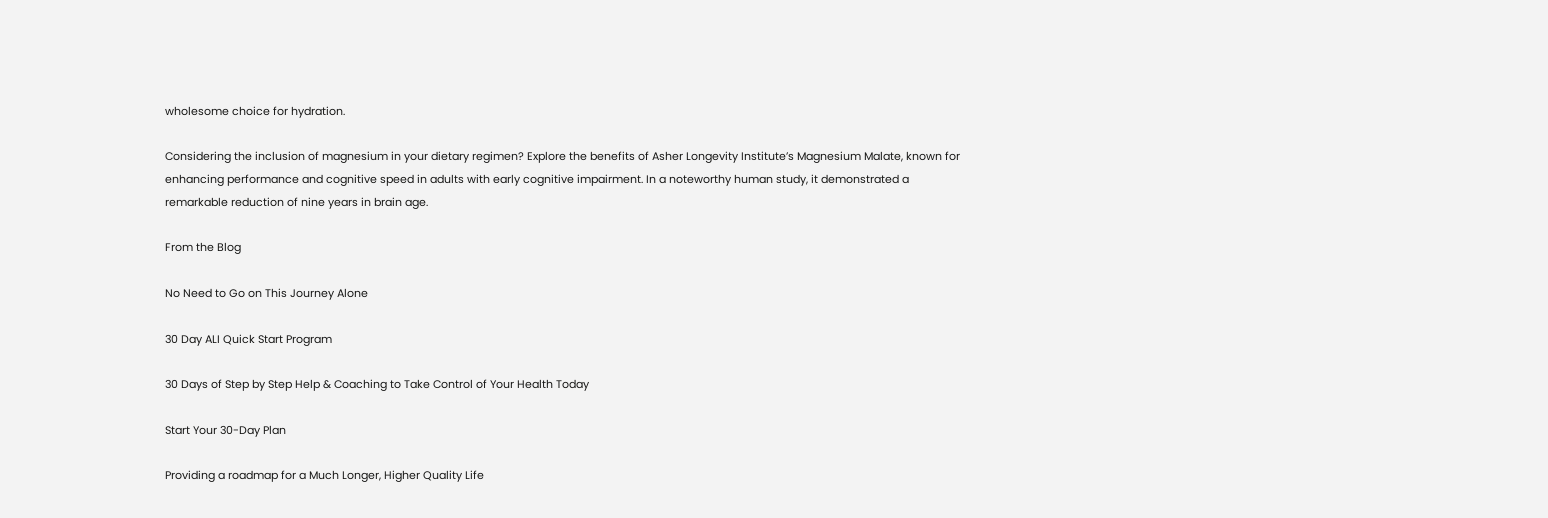wholesome choice for hydration.

Considering the inclusion of magnesium in your dietary regimen? Explore the benefits of Asher Longevity Institute’s Magnesium Malate, known for enhancing performance and cognitive speed in adults with early cognitive impairment. In a noteworthy human study, it demonstrated a remarkable reduction of nine years in brain age.

From the Blog

No Need to Go on This Journey Alone

30 Day ALI Quick Start Program

30 Days of Step by Step Help & Coaching to Take Control of Your Health Today

Start Your 30-Day Plan

Providing a roadmap for a Much Longer, Higher Quality Life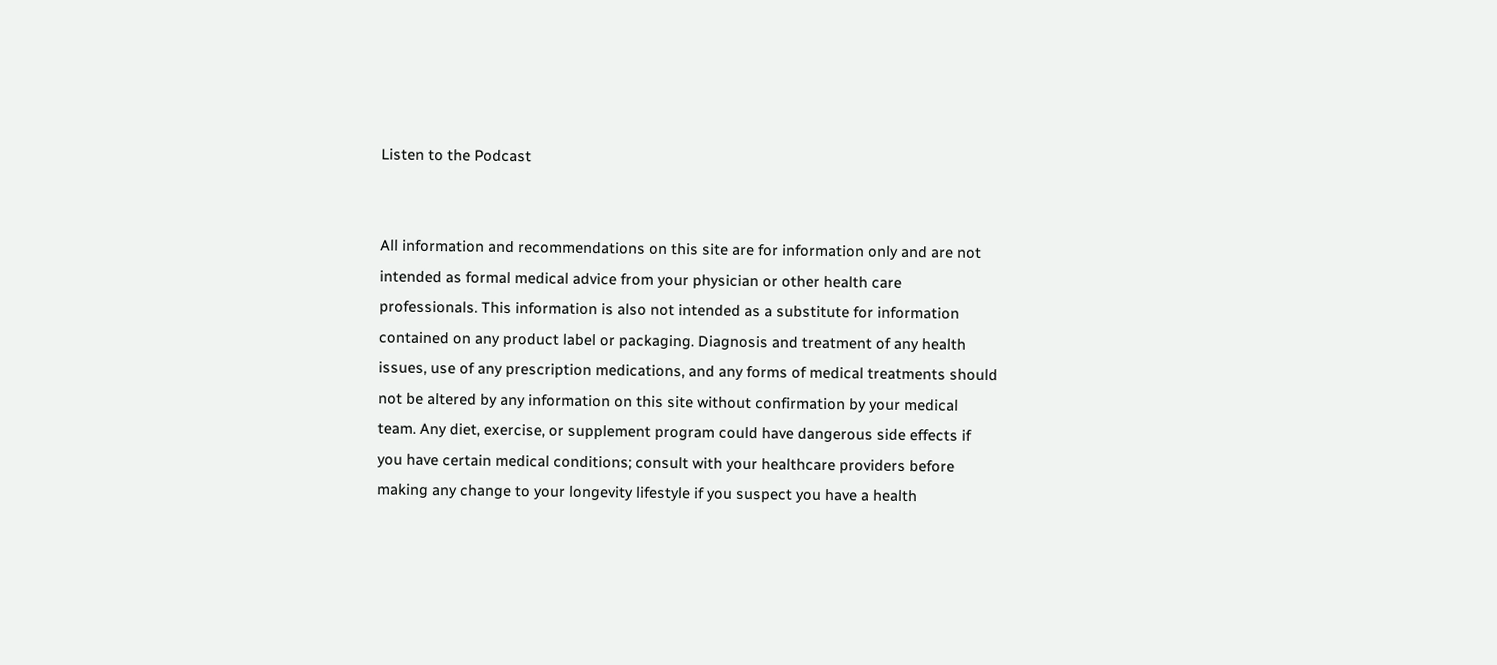Listen to the Podcast


All information and recommendations on this site are for information only and are not intended as formal medical advice from your physician or other health care professionals. This information is also not intended as a substitute for information contained on any product label or packaging. Diagnosis and treatment of any health issues, use of any prescription medications, and any forms of medical treatments should not be altered by any information on this site without confirmation by your medical team. Any diet, exercise, or supplement program could have dangerous side effects if you have certain medical conditions; consult with your healthcare providers before making any change to your longevity lifestyle if you suspect you have a health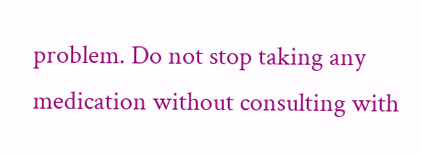problem. Do not stop taking any medication without consulting with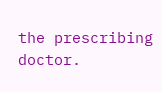the prescribing doctor.